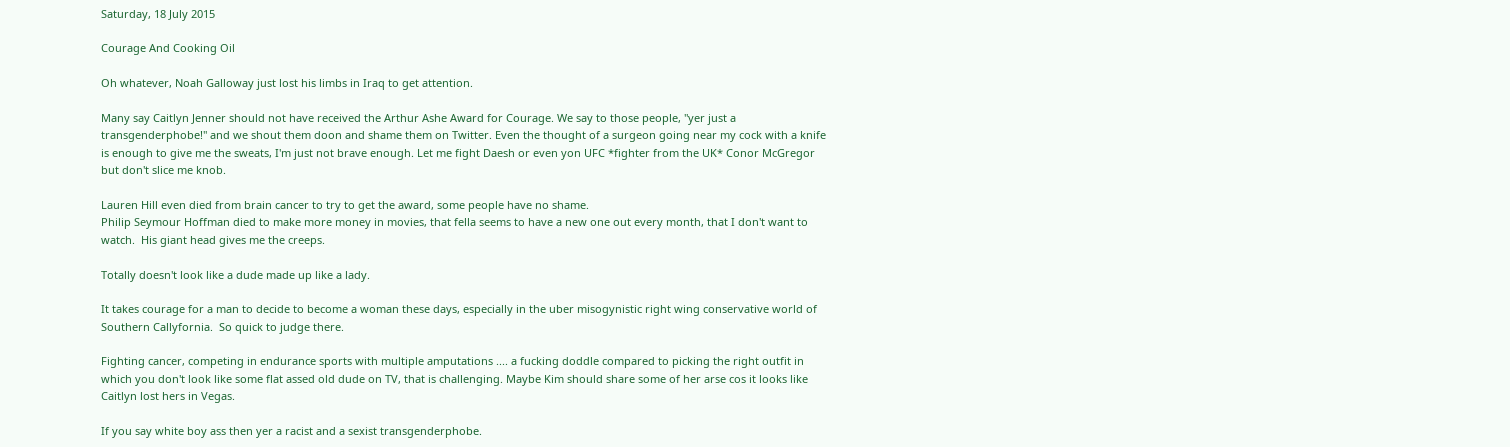Saturday, 18 July 2015

Courage And Cooking Oil

Oh whatever, Noah Galloway just lost his limbs in Iraq to get attention.

Many say Caitlyn Jenner should not have received the Arthur Ashe Award for Courage. We say to those people, "yer just a transgenderphobe!" and we shout them doon and shame them on Twitter. Even the thought of a surgeon going near my cock with a knife is enough to give me the sweats, I'm just not brave enough. Let me fight Daesh or even yon UFC *fighter from the UK* Conor McGregor but don't slice me knob.

Lauren Hill even died from brain cancer to try to get the award, some people have no shame.
Philip Seymour Hoffman died to make more money in movies, that fella seems to have a new one out every month, that I don't want to watch.  His giant head gives me the creeps.

Totally doesn't look like a dude made up like a lady.

It takes courage for a man to decide to become a woman these days, especially in the uber misogynistic right wing conservative world of Southern Callyfornia.  So quick to judge there.

Fighting cancer, competing in endurance sports with multiple amputations .... a fucking doddle compared to picking the right outfit in which you don't look like some flat assed old dude on TV, that is challenging. Maybe Kim should share some of her arse cos it looks like Caitlyn lost hers in Vegas.

If you say white boy ass then yer a racist and a sexist transgenderphobe.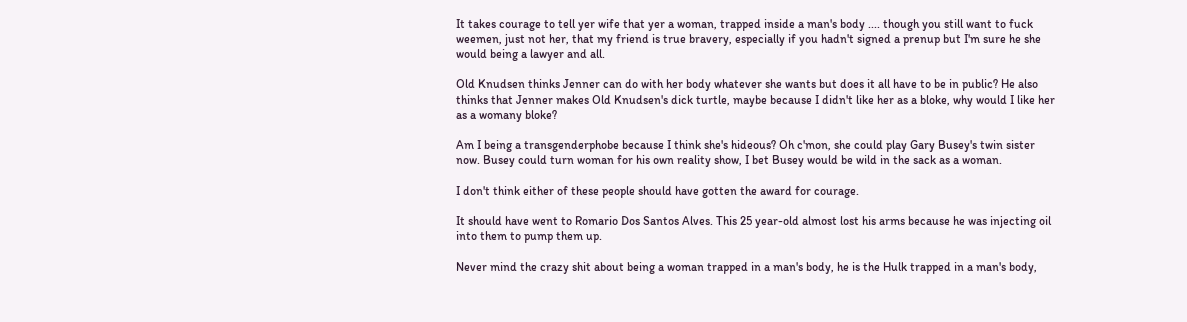It takes courage to tell yer wife that yer a woman, trapped inside a man's body .... though you still want to fuck weemen, just not her, that my friend is true bravery, especially if you hadn't signed a prenup but I'm sure he she would being a lawyer and all.

Old Knudsen thinks Jenner can do with her body whatever she wants but does it all have to be in public? He also thinks that Jenner makes Old Knudsen's dick turtle, maybe because I didn't like her as a bloke, why would I like her as a womany bloke?

Am I being a transgenderphobe because I think she's hideous? Oh c'mon, she could play Gary Busey's twin sister now. Busey could turn woman for his own reality show, I bet Busey would be wild in the sack as a woman.

I don't think either of these people should have gotten the award for courage.

It should have went to Romario Dos Santos Alves. This 25 year-old almost lost his arms because he was injecting oil into them to pump them up.

Never mind the crazy shit about being a woman trapped in a man's body, he is the Hulk trapped in a man's body,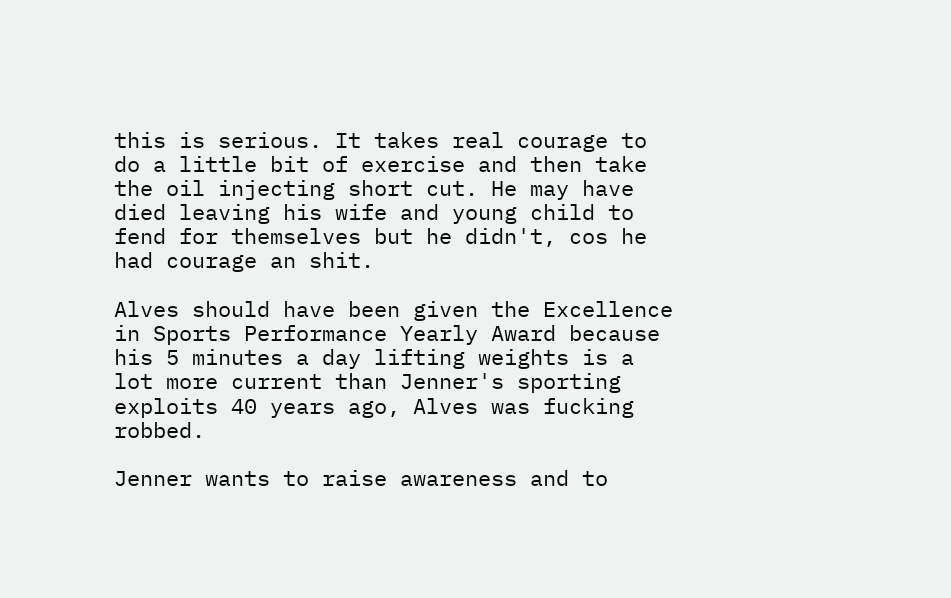this is serious. It takes real courage to do a little bit of exercise and then take the oil injecting short cut. He may have died leaving his wife and young child to fend for themselves but he didn't, cos he had courage an shit.

Alves should have been given the Excellence in Sports Performance Yearly Award because his 5 minutes a day lifting weights is a lot more current than Jenner's sporting exploits 40 years ago, Alves was fucking robbed.

Jenner wants to raise awareness and to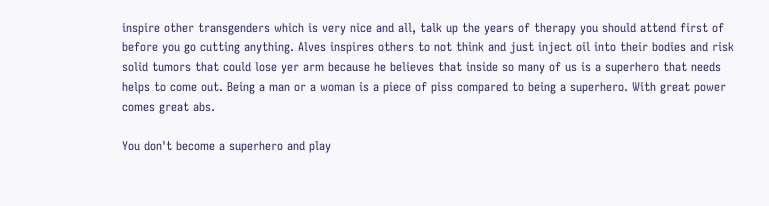inspire other transgenders which is very nice and all, talk up the years of therapy you should attend first of before you go cutting anything. Alves inspires others to not think and just inject oil into their bodies and risk solid tumors that could lose yer arm because he believes that inside so many of us is a superhero that needs helps to come out. Being a man or a woman is a piece of piss compared to being a superhero. With great power comes great abs.

You don't become a superhero and play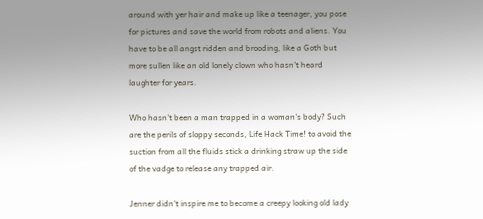around with yer hair and make up like a teenager, you pose for pictures and save the world from robots and aliens. You have to be all angst ridden and brooding, like a Goth but more sullen like an old lonely clown who hasn't heard laughter for years.

Who hasn't been a man trapped in a woman's body? Such are the perils of sloppy seconds, Life Hack Time! to avoid the suction from all the fluids stick a drinking straw up the side of the vadge to release any trapped air.

Jenner didn't inspire me to become a creepy looking old lady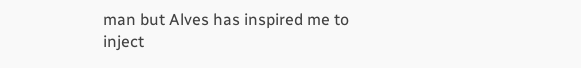man but Alves has inspired me to inject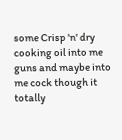some Crisp 'n' dry cooking oil into me guns and maybe into me cock though it totally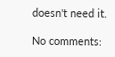doesn't need it.

No comments: